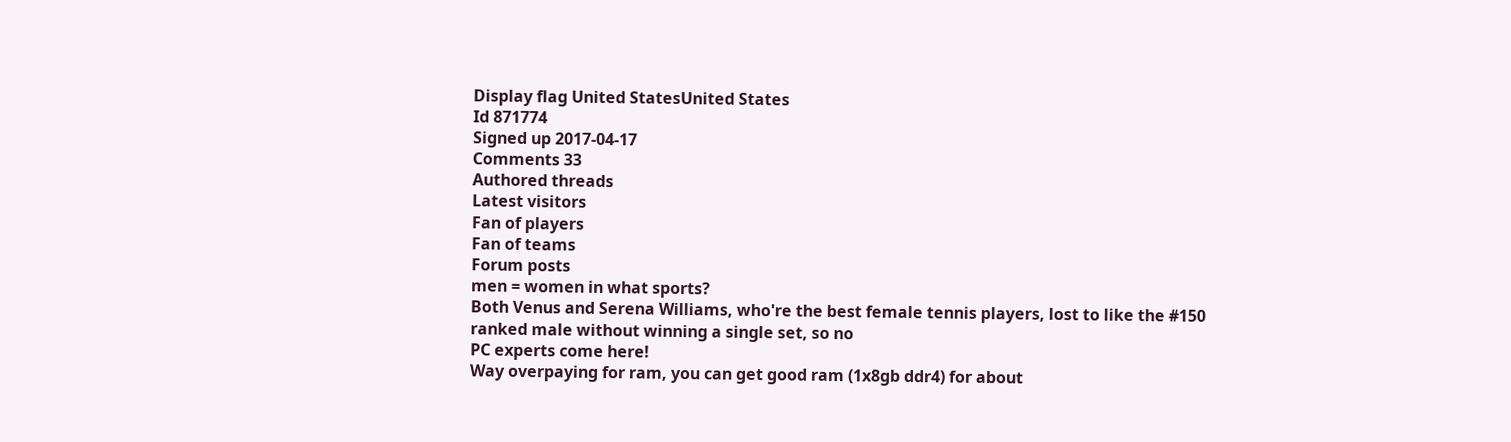Display flag United StatesUnited States
Id 871774
Signed up 2017-04-17
Comments 33
Authored threads
Latest visitors
Fan of players
Fan of teams
Forum posts
men = women in what sports?
Both Venus and Serena Williams, who're the best female tennis players, lost to like the #150 ranked male without winning a single set, so no
PC experts come here!
Way overpaying for ram, you can get good ram (1x8gb ddr4) for about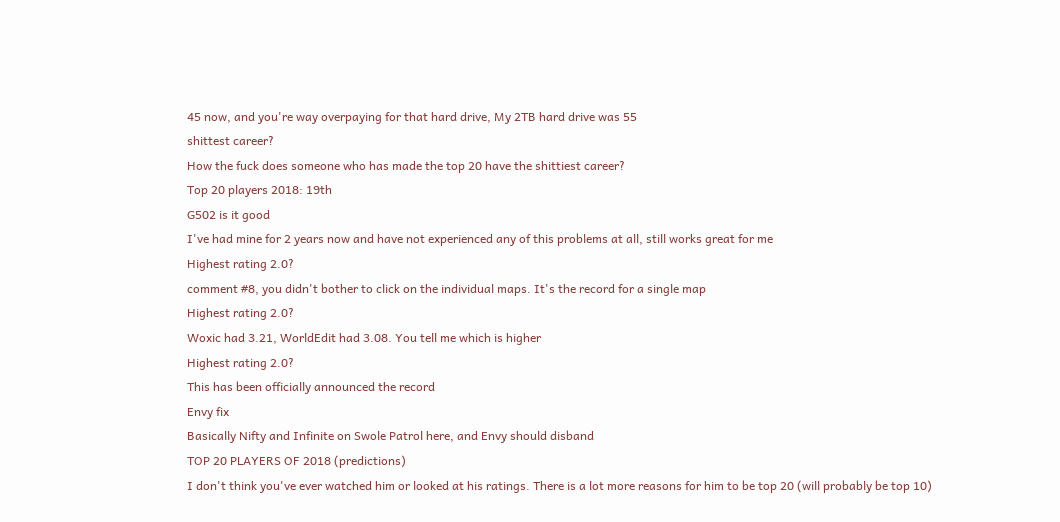45 now, and you're way overpaying for that hard drive, My 2TB hard drive was 55
shittest career?
How the fuck does someone who has made the top 20 have the shittiest career?
Top 20 players 2018: 19th
G502 is it good
I've had mine for 2 years now and have not experienced any of this problems at all, still works great for me
Highest rating 2.0?
comment #8, you didn't bother to click on the individual maps. It's the record for a single map
Highest rating 2.0?
Woxic had 3.21, WorldEdit had 3.08. You tell me which is higher
Highest rating 2.0?
This has been officially announced the record
Envy fix
Basically Nifty and Infinite on Swole Patrol here, and Envy should disband
TOP 20 PLAYERS OF 2018 (predictions)
I don't think you've ever watched him or looked at his ratings. There is a lot more reasons for him to be top 20 (will probably be top 10)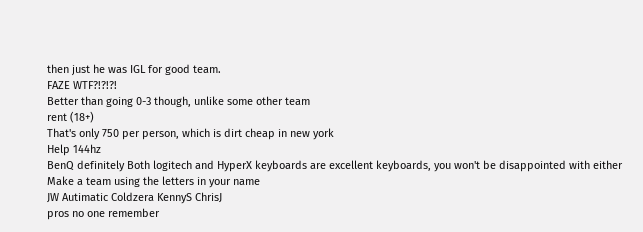then just he was IGL for good team.
FAZE WTF?!?!?!
Better than going 0-3 though, unlike some other team
rent (18+)
That's only 750 per person, which is dirt cheap in new york
Help 144hz
BenQ definitely Both logitech and HyperX keyboards are excellent keyboards, you won't be disappointed with either
Make a team using the letters in your name
JW Autimatic Coldzera KennyS ChrisJ
pros no one remember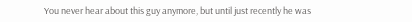You never hear about this guy anymore, but until just recently he was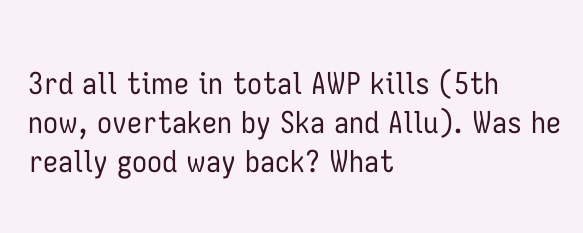3rd all time in total AWP kills (5th now, overtaken by Ska and Allu). Was he really good way back? What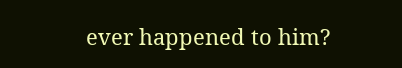ever happened to him?